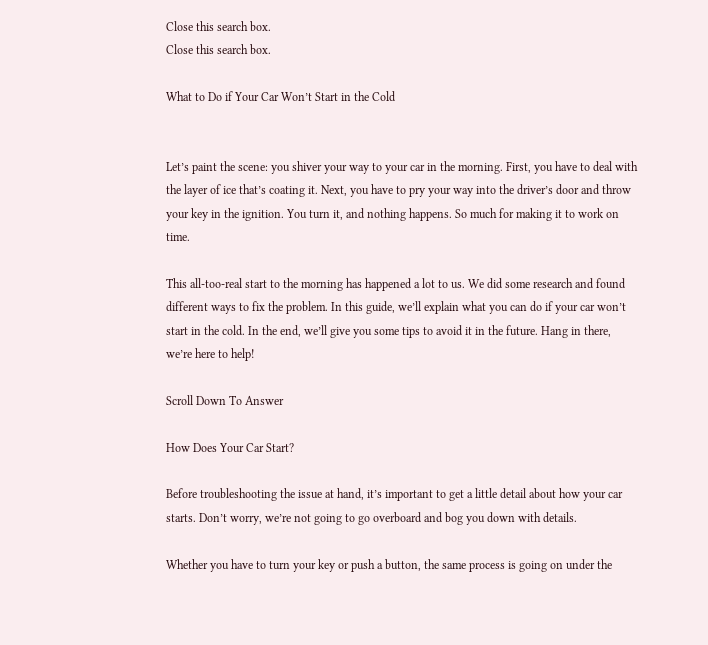Close this search box.
Close this search box.

What to Do if Your Car Won’t Start in the Cold


Let’s paint the scene: you shiver your way to your car in the morning. First, you have to deal with the layer of ice that’s coating it. Next, you have to pry your way into the driver’s door and throw your key in the ignition. You turn it, and nothing happens. So much for making it to work on time.

This all-too-real start to the morning has happened a lot to us. We did some research and found different ways to fix the problem. In this guide, we’ll explain what you can do if your car won’t start in the cold. In the end, we’ll give you some tips to avoid it in the future. Hang in there, we’re here to help!

Scroll Down To Answer

How Does Your Car Start?

Before troubleshooting the issue at hand, it’s important to get a little detail about how your car starts. Don’t worry, we’re not going to go overboard and bog you down with details.

Whether you have to turn your key or push a button, the same process is going on under the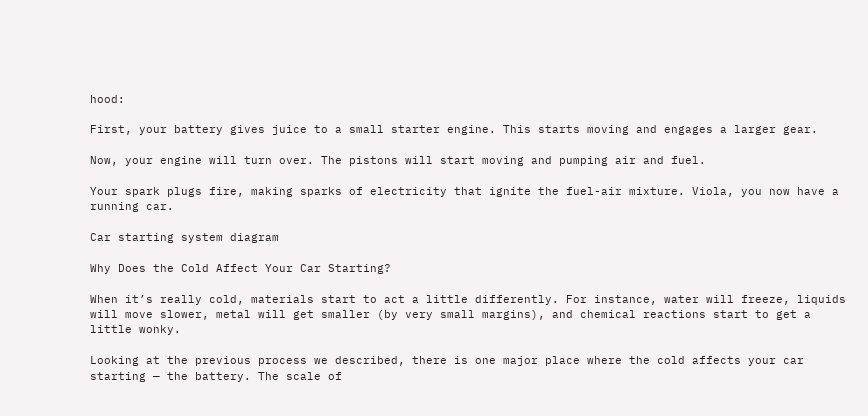hood:

First, your battery gives juice to a small starter engine. This starts moving and engages a larger gear.

Now, your engine will turn over. The pistons will start moving and pumping air and fuel.

Your spark plugs fire, making sparks of electricity that ignite the fuel-air mixture. Viola, you now have a running car.

Car starting system diagram

Why Does the Cold Affect Your Car Starting?

When it’s really cold, materials start to act a little differently. For instance, water will freeze, liquids will move slower, metal will get smaller (by very small margins), and chemical reactions start to get a little wonky.

Looking at the previous process we described, there is one major place where the cold affects your car starting — the battery. The scale of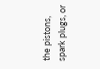the pistons, spark plugs, or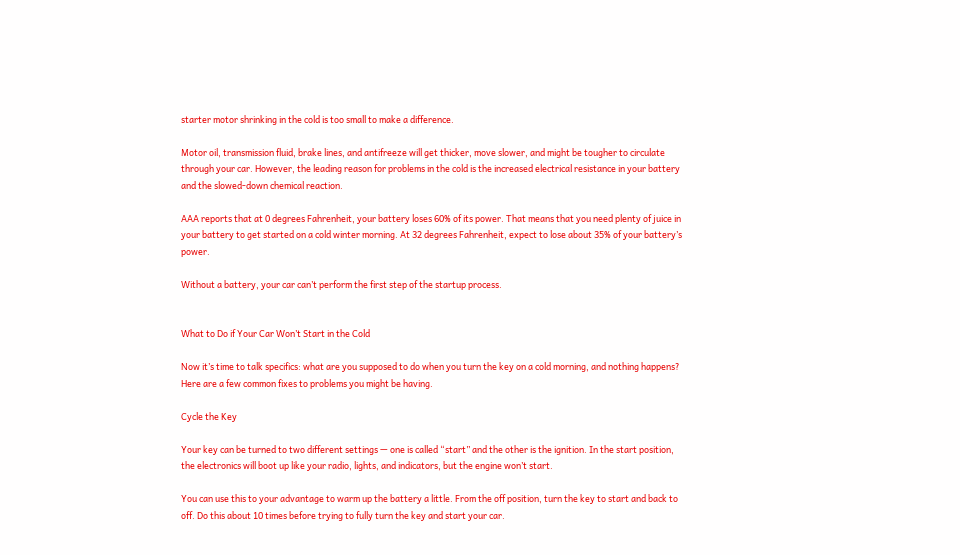starter motor shrinking in the cold is too small to make a difference.

Motor oil, transmission fluid, brake lines, and antifreeze will get thicker, move slower, and might be tougher to circulate through your car. However, the leading reason for problems in the cold is the increased electrical resistance in your battery and the slowed-down chemical reaction.

AAA reports that at 0 degrees Fahrenheit, your battery loses 60% of its power. That means that you need plenty of juice in your battery to get started on a cold winter morning. At 32 degrees Fahrenheit, expect to lose about 35% of your battery’s power.

Without a battery, your car can’t perform the first step of the startup process.


What to Do if Your Car Won’t Start in the Cold

Now it’s time to talk specifics: what are you supposed to do when you turn the key on a cold morning, and nothing happens? Here are a few common fixes to problems you might be having.

Cycle the Key

Your key can be turned to two different settings — one is called “start” and the other is the ignition. In the start position, the electronics will boot up like your radio, lights, and indicators, but the engine won’t start.

You can use this to your advantage to warm up the battery a little. From the off position, turn the key to start and back to off. Do this about 10 times before trying to fully turn the key and start your car.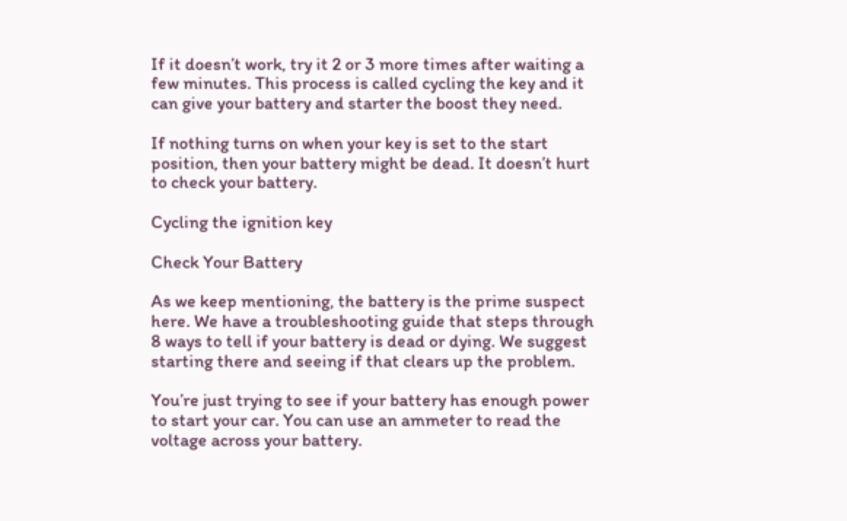If it doesn’t work, try it 2 or 3 more times after waiting a few minutes. This process is called cycling the key and it can give your battery and starter the boost they need.

If nothing turns on when your key is set to the start position, then your battery might be dead. It doesn’t hurt to check your battery.

Cycling the ignition key

Check Your Battery

As we keep mentioning, the battery is the prime suspect here. We have a troubleshooting guide that steps through 8 ways to tell if your battery is dead or dying. We suggest starting there and seeing if that clears up the problem.

You’re just trying to see if your battery has enough power to start your car. You can use an ammeter to read the voltage across your battery.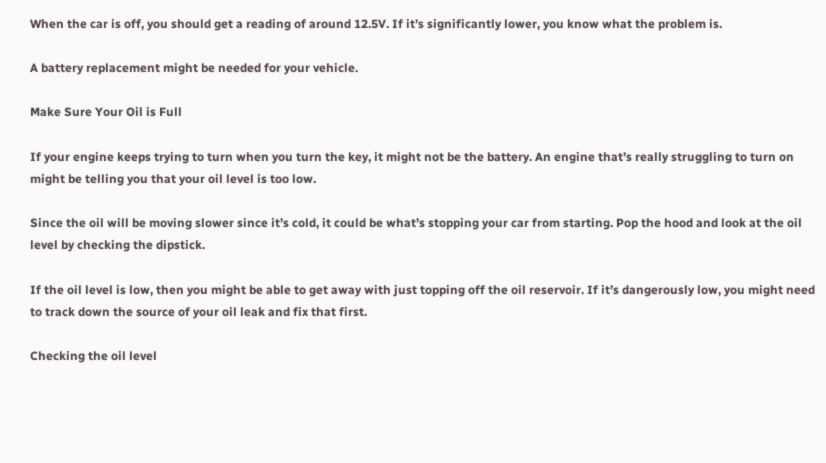When the car is off, you should get a reading of around 12.5V. If it’s significantly lower, you know what the problem is.

A battery replacement might be needed for your vehicle.

Make Sure Your Oil is Full

If your engine keeps trying to turn when you turn the key, it might not be the battery. An engine that’s really struggling to turn on might be telling you that your oil level is too low.

Since the oil will be moving slower since it’s cold, it could be what’s stopping your car from starting. Pop the hood and look at the oil level by checking the dipstick.

If the oil level is low, then you might be able to get away with just topping off the oil reservoir. If it’s dangerously low, you might need to track down the source of your oil leak and fix that first.

Checking the oil level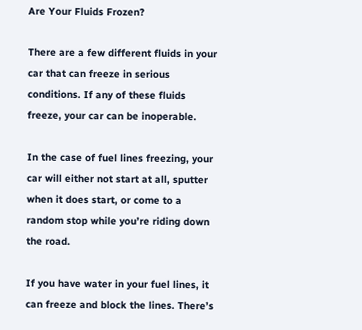Are Your Fluids Frozen?

There are a few different fluids in your car that can freeze in serious conditions. If any of these fluids freeze, your car can be inoperable.

In the case of fuel lines freezing, your car will either not start at all, sputter when it does start, or come to a random stop while you’re riding down the road.

If you have water in your fuel lines, it can freeze and block the lines. There’s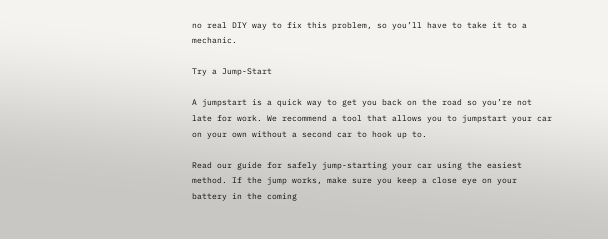no real DIY way to fix this problem, so you’ll have to take it to a mechanic.

Try a Jump-Start

A jumpstart is a quick way to get you back on the road so you’re not late for work. We recommend a tool that allows you to jumpstart your car on your own without a second car to hook up to.

Read our guide for safely jump-starting your car using the easiest method. If the jump works, make sure you keep a close eye on your battery in the coming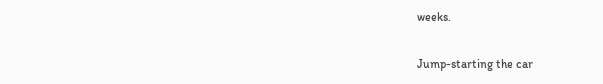weeks.

Jump-starting the car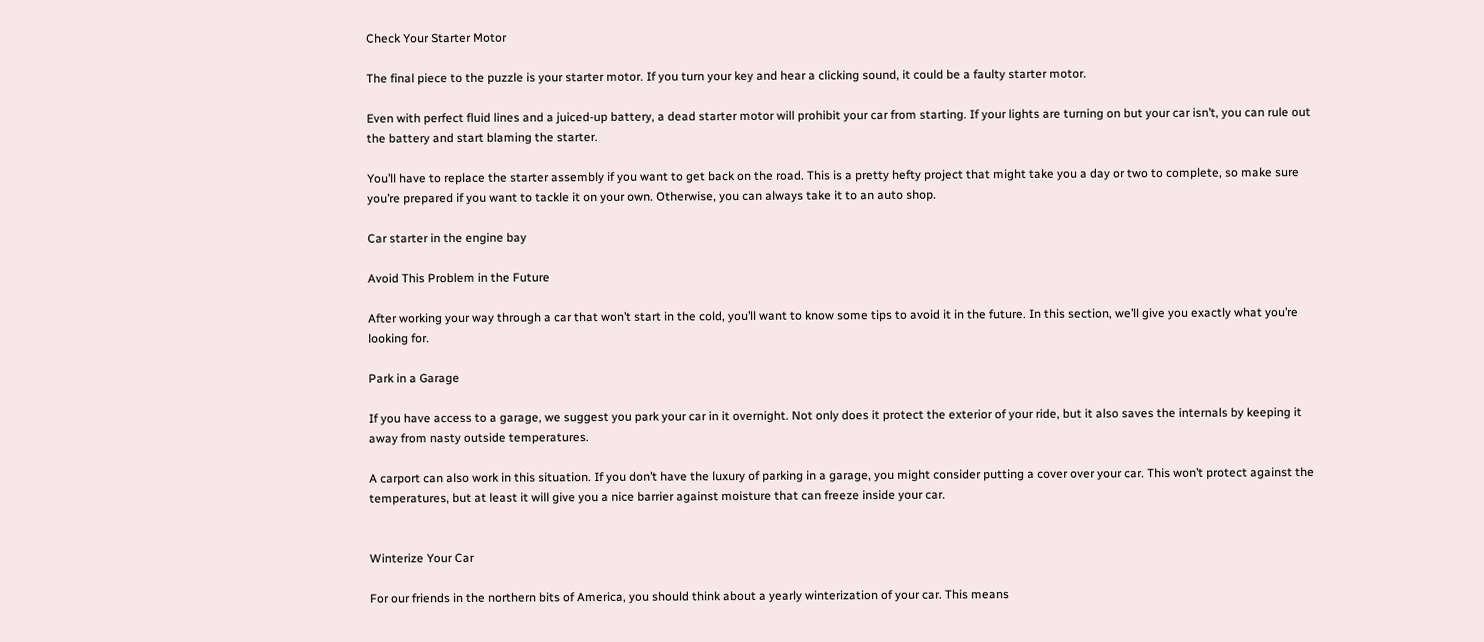Check Your Starter Motor

The final piece to the puzzle is your starter motor. If you turn your key and hear a clicking sound, it could be a faulty starter motor.

Even with perfect fluid lines and a juiced-up battery, a dead starter motor will prohibit your car from starting. If your lights are turning on but your car isn’t, you can rule out the battery and start blaming the starter.

You’ll have to replace the starter assembly if you want to get back on the road. This is a pretty hefty project that might take you a day or two to complete, so make sure you’re prepared if you want to tackle it on your own. Otherwise, you can always take it to an auto shop.

Car starter in the engine bay

Avoid This Problem in the Future

After working your way through a car that won’t start in the cold, you’ll want to know some tips to avoid it in the future. In this section, we’ll give you exactly what you’re looking for.

Park in a Garage

If you have access to a garage, we suggest you park your car in it overnight. Not only does it protect the exterior of your ride, but it also saves the internals by keeping it away from nasty outside temperatures.

A carport can also work in this situation. If you don’t have the luxury of parking in a garage, you might consider putting a cover over your car. This won’t protect against the temperatures, but at least it will give you a nice barrier against moisture that can freeze inside your car.


Winterize Your Car

For our friends in the northern bits of America, you should think about a yearly winterization of your car. This means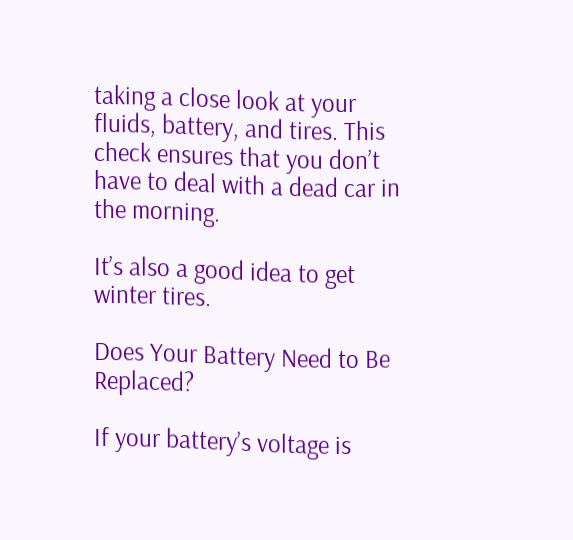taking a close look at your fluids, battery, and tires. This check ensures that you don’t have to deal with a dead car in the morning.

It’s also a good idea to get winter tires.

Does Your Battery Need to Be Replaced?

If your battery’s voltage is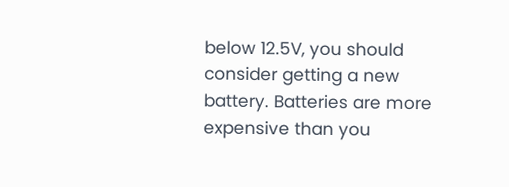below 12.5V, you should consider getting a new battery. Batteries are more expensive than you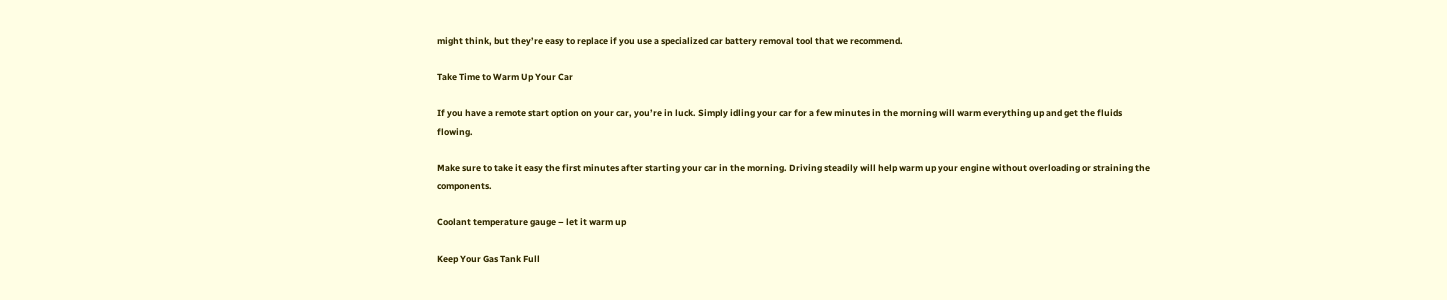might think, but they’re easy to replace if you use a specialized car battery removal tool that we recommend.

Take Time to Warm Up Your Car

If you have a remote start option on your car, you’re in luck. Simply idling your car for a few minutes in the morning will warm everything up and get the fluids flowing.

Make sure to take it easy the first minutes after starting your car in the morning. Driving steadily will help warm up your engine without overloading or straining the components.

Coolant temperature gauge – let it warm up

Keep Your Gas Tank Full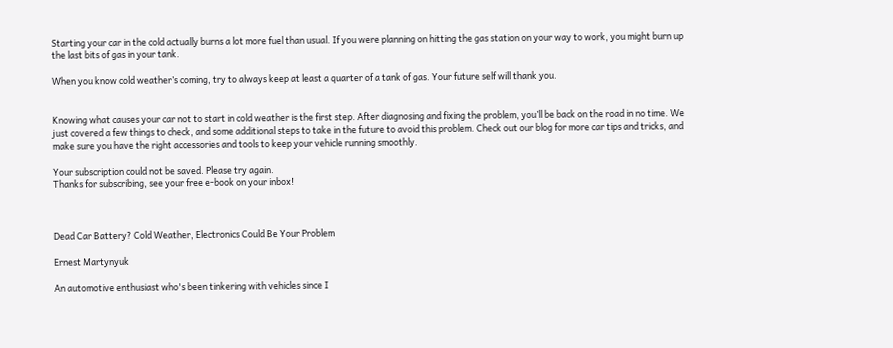Starting your car in the cold actually burns a lot more fuel than usual. If you were planning on hitting the gas station on your way to work, you might burn up the last bits of gas in your tank.

When you know cold weather’s coming, try to always keep at least a quarter of a tank of gas. Your future self will thank you.


Knowing what causes your car not to start in cold weather is the first step. After diagnosing and fixing the problem, you’ll be back on the road in no time. We just covered a few things to check, and some additional steps to take in the future to avoid this problem. Check out our blog for more car tips and tricks, and make sure you have the right accessories and tools to keep your vehicle running smoothly.

Your subscription could not be saved. Please try again.
Thanks for subscribing, see your free e-book on your inbox!



Dead Car Battery? Cold Weather, Electronics Could Be Your Problem

Ernest Martynyuk

An automotive enthusiast who's been tinkering with vehicles since I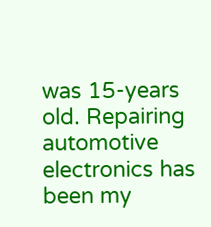was 15-years old. Repairing automotive electronics has been my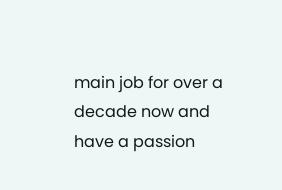main job for over a decade now and have a passion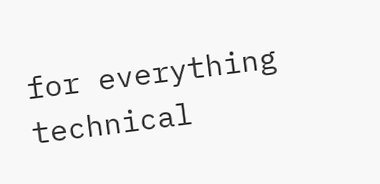for everything technical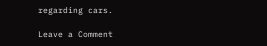regarding cars.

Leave a Comment